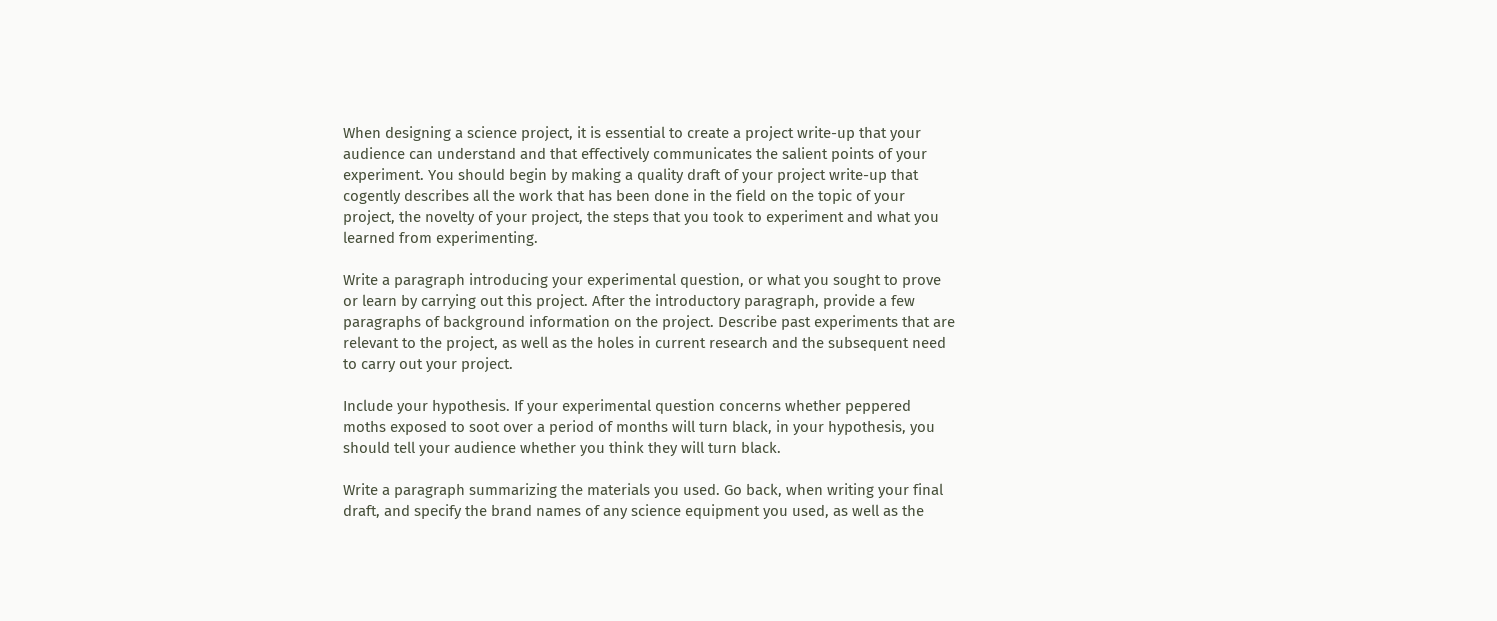When designing a science project, it is essential to create a project write-up that your audience can understand and that effectively communicates the salient points of your experiment. You should begin by making a quality draft of your project write-up that cogently describes all the work that has been done in the field on the topic of your project, the novelty of your project, the steps that you took to experiment and what you learned from experimenting.

Write a paragraph introducing your experimental question, or what you sought to prove or learn by carrying out this project. After the introductory paragraph, provide a few paragraphs of background information on the project. Describe past experiments that are relevant to the project, as well as the holes in current research and the subsequent need to carry out your project.

Include your hypothesis. If your experimental question concerns whether peppered moths exposed to soot over a period of months will turn black, in your hypothesis, you should tell your audience whether you think they will turn black.

Write a paragraph summarizing the materials you used. Go back, when writing your final draft, and specify the brand names of any science equipment you used, as well as the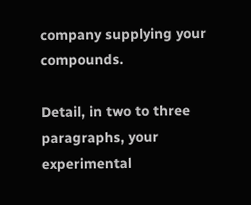company supplying your compounds.

Detail, in two to three paragraphs, your experimental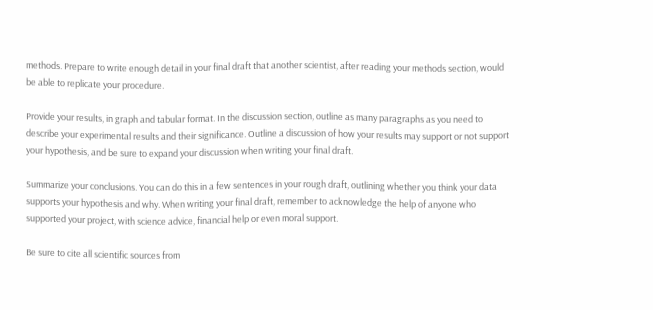methods. Prepare to write enough detail in your final draft that another scientist, after reading your methods section, would be able to replicate your procedure.

Provide your results, in graph and tabular format. In the discussion section, outline as many paragraphs as you need to describe your experimental results and their significance. Outline a discussion of how your results may support or not support your hypothesis, and be sure to expand your discussion when writing your final draft.

Summarize your conclusions. You can do this in a few sentences in your rough draft, outlining whether you think your data supports your hypothesis and why. When writing your final draft, remember to acknowledge the help of anyone who supported your project, with science advice, financial help or even moral support.

Be sure to cite all scientific sources from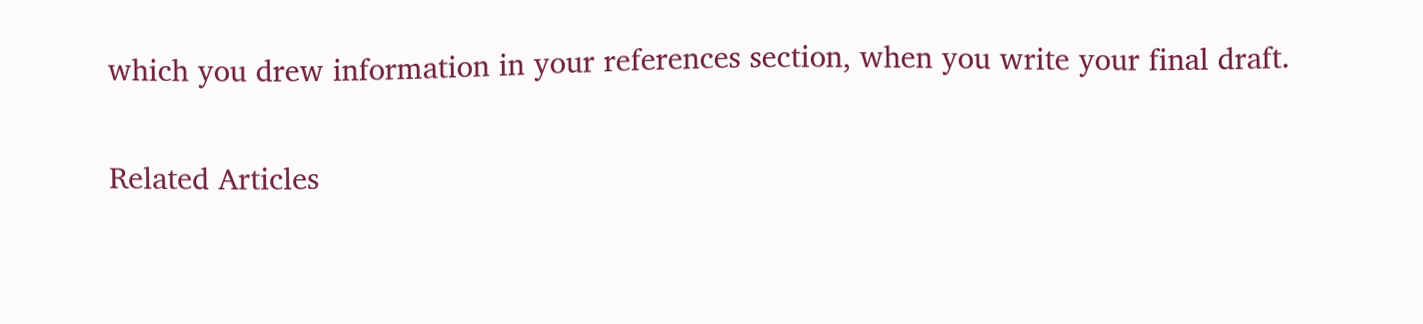which you drew information in your references section, when you write your final draft.

Related Articles